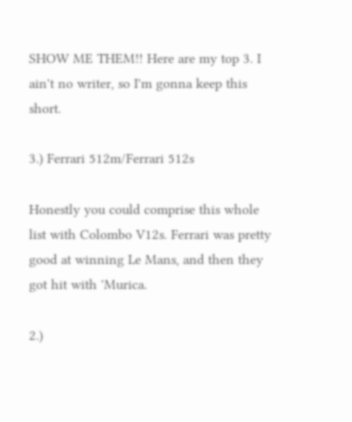SHOW ME THEM!! Here are my top 3. I ain't no writer, so I'm gonna keep this short.

3.) Ferrari 512m/Ferrari 512s

Honestly you could comprise this whole list with Colombo V12s. Ferrari was pretty good at winning Le Mans, and then they got hit with 'Murica.

2.)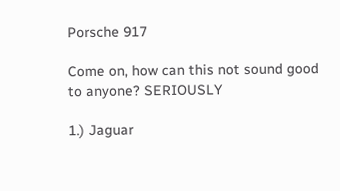Porsche 917

Come on, how can this not sound good to anyone? SERIOUSLY

1.) Jaguar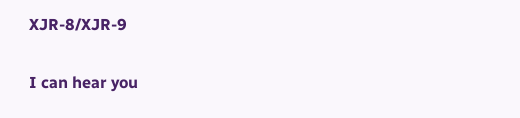XJR-8/XJR-9

I can hear you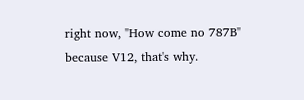right now, "How come no 787B" because V12, that's why.